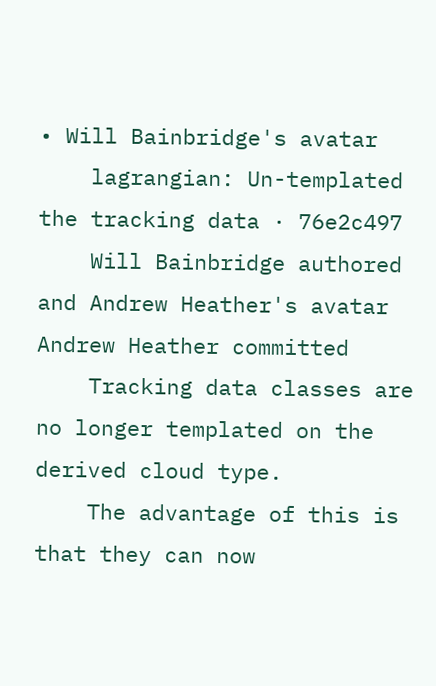• Will Bainbridge's avatar
    lagrangian: Un-templated the tracking data · 76e2c497
    Will Bainbridge authored and Andrew Heather's avatar Andrew Heather committed
    Tracking data classes are no longer templated on the derived cloud type.
    The advantage of this is that they can now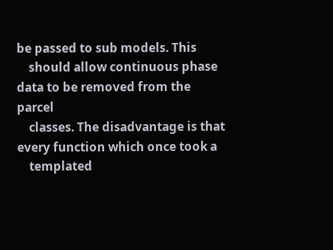be passed to sub models. This
    should allow continuous phase data to be removed from the parcel
    classes. The disadvantage is that every function which once took a
    templated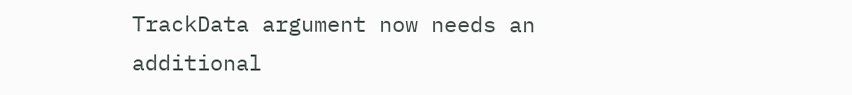TrackData argument now needs an additional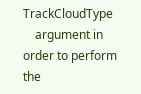TrackCloudType
    argument in order to perform the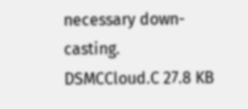necessary down-casting.
DSMCCloud.C 27.8 KB